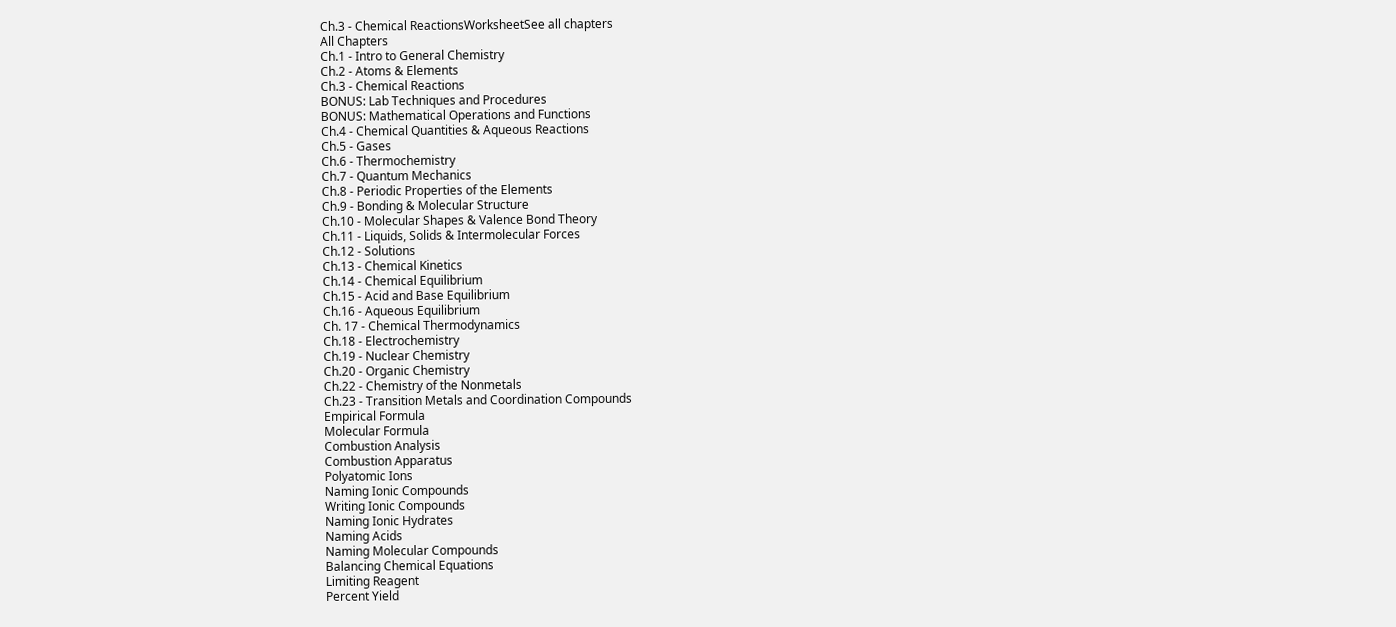Ch.3 - Chemical ReactionsWorksheetSee all chapters
All Chapters
Ch.1 - Intro to General Chemistry
Ch.2 - Atoms & Elements
Ch.3 - Chemical Reactions
BONUS: Lab Techniques and Procedures
BONUS: Mathematical Operations and Functions
Ch.4 - Chemical Quantities & Aqueous Reactions
Ch.5 - Gases
Ch.6 - Thermochemistry
Ch.7 - Quantum Mechanics
Ch.8 - Periodic Properties of the Elements
Ch.9 - Bonding & Molecular Structure
Ch.10 - Molecular Shapes & Valence Bond Theory
Ch.11 - Liquids, Solids & Intermolecular Forces
Ch.12 - Solutions
Ch.13 - Chemical Kinetics
Ch.14 - Chemical Equilibrium
Ch.15 - Acid and Base Equilibrium
Ch.16 - Aqueous Equilibrium
Ch. 17 - Chemical Thermodynamics
Ch.18 - Electrochemistry
Ch.19 - Nuclear Chemistry
Ch.20 - Organic Chemistry
Ch.22 - Chemistry of the Nonmetals
Ch.23 - Transition Metals and Coordination Compounds
Empirical Formula
Molecular Formula
Combustion Analysis
Combustion Apparatus
Polyatomic Ions
Naming Ionic Compounds
Writing Ionic Compounds
Naming Ionic Hydrates
Naming Acids
Naming Molecular Compounds
Balancing Chemical Equations
Limiting Reagent
Percent Yield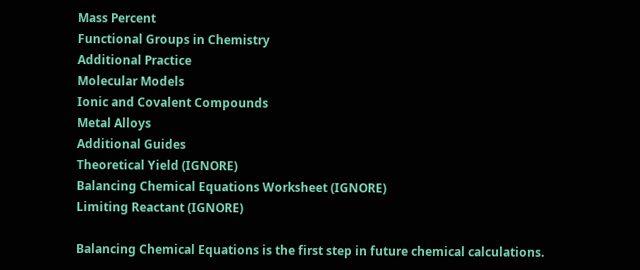Mass Percent
Functional Groups in Chemistry
Additional Practice
Molecular Models
Ionic and Covalent Compounds
Metal Alloys
Additional Guides
Theoretical Yield (IGNORE)
Balancing Chemical Equations Worksheet (IGNORE)
Limiting Reactant (IGNORE)

Balancing Chemical Equations is the first step in future chemical calculations.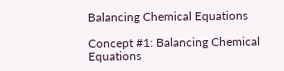Balancing Chemical Equations

Concept #1: Balancing Chemical Equations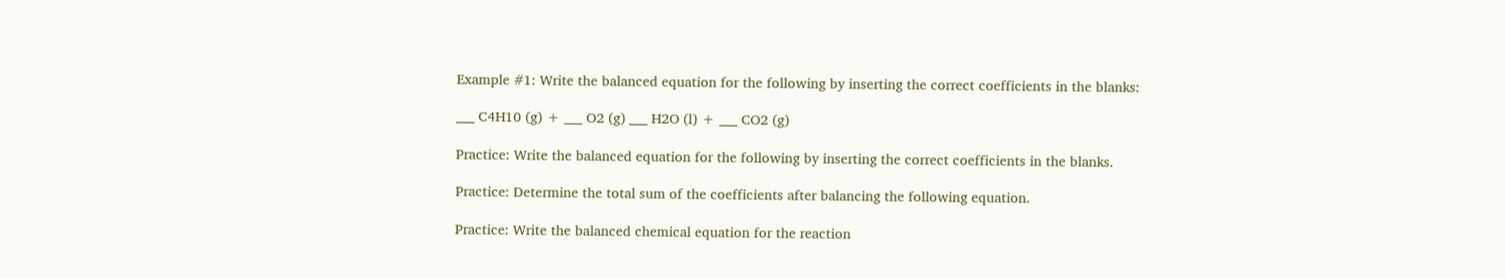Example #1: Write the balanced equation for the following by inserting the correct coefficients in the blanks:

___ C4H10 (g) + ___ O2 (g) ___ H2O (l) + ___ CO2 (g)

Practice: Write the balanced equation for the following by inserting the correct coefficients in the blanks.

Practice: Determine the total sum of the coefficients after balancing the following equation.

Practice: Write the balanced chemical equation for the reaction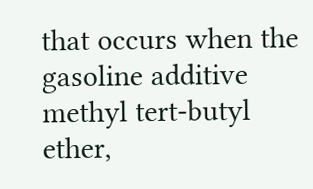that occurs when the gasoline additive methyl tert-butyl ether,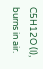C5H12O (l), burns in air.